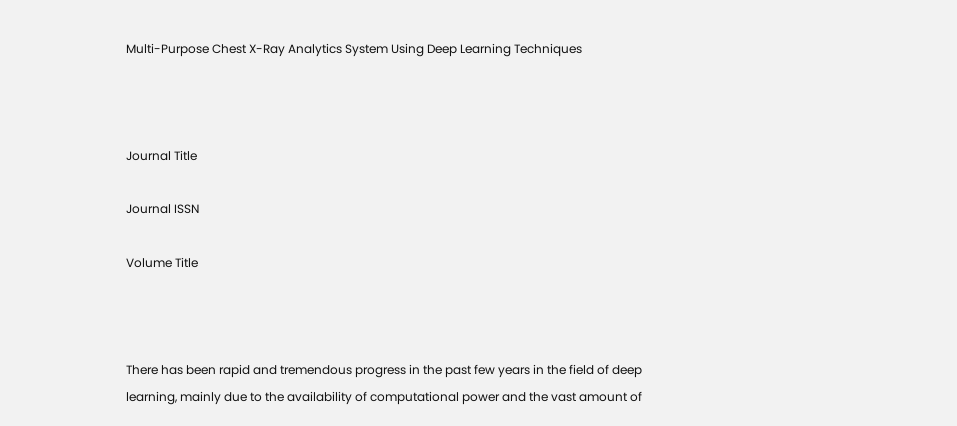Multi-Purpose Chest X-Ray Analytics System Using Deep Learning Techniques



Journal Title

Journal ISSN

Volume Title



There has been rapid and tremendous progress in the past few years in the field of deep learning, mainly due to the availability of computational power and the vast amount of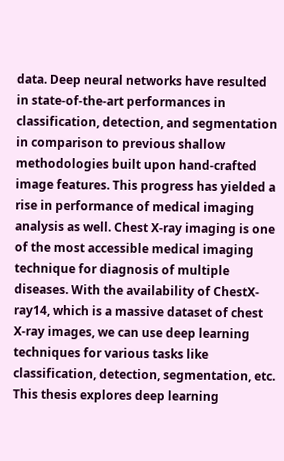data. Deep neural networks have resulted in state-of-the-art performances in classification, detection, and segmentation in comparison to previous shallow methodologies built upon hand-crafted image features. This progress has yielded a rise in performance of medical imaging analysis as well. Chest X-ray imaging is one of the most accessible medical imaging technique for diagnosis of multiple diseases. With the availability of ChestX-ray14, which is a massive dataset of chest X-ray images, we can use deep learning techniques for various tasks like classification, detection, segmentation, etc. This thesis explores deep learning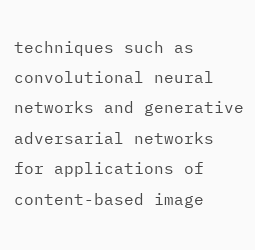techniques such as convolutional neural networks and generative adversarial networks for applications of content-based image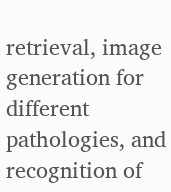retrieval, image generation for different pathologies, and recognition of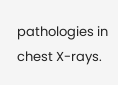pathologies in chest X-rays.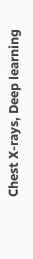Chest X-rays, Deep learning